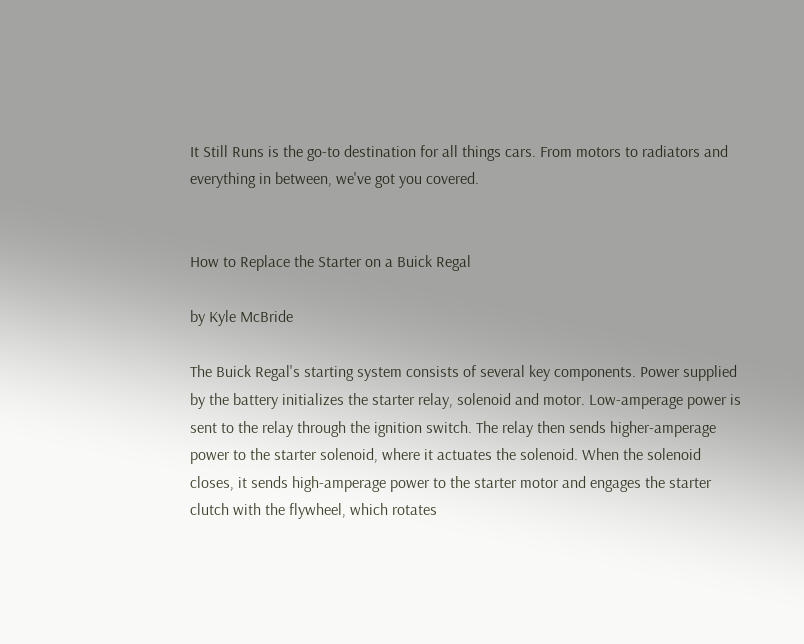It Still Runs is the go-to destination for all things cars. From motors to radiators and everything in between, we've got you covered.


How to Replace the Starter on a Buick Regal

by Kyle McBride

The Buick Regal's starting system consists of several key components. Power supplied by the battery initializes the starter relay, solenoid and motor. Low-amperage power is sent to the relay through the ignition switch. The relay then sends higher-amperage power to the starter solenoid, where it actuates the solenoid. When the solenoid closes, it sends high-amperage power to the starter motor and engages the starter clutch with the flywheel, which rotates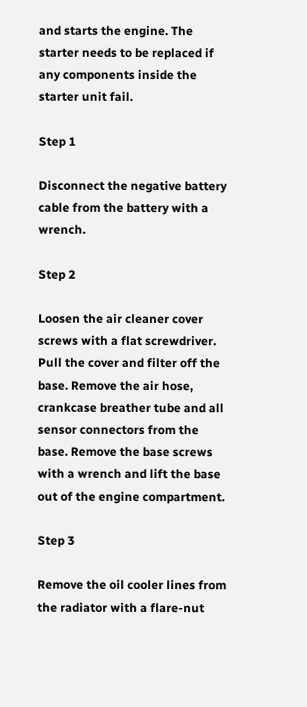and starts the engine. The starter needs to be replaced if any components inside the starter unit fail.

Step 1

Disconnect the negative battery cable from the battery with a wrench.

Step 2

Loosen the air cleaner cover screws with a flat screwdriver. Pull the cover and filter off the base. Remove the air hose, crankcase breather tube and all sensor connectors from the base. Remove the base screws with a wrench and lift the base out of the engine compartment.

Step 3

Remove the oil cooler lines from the radiator with a flare-nut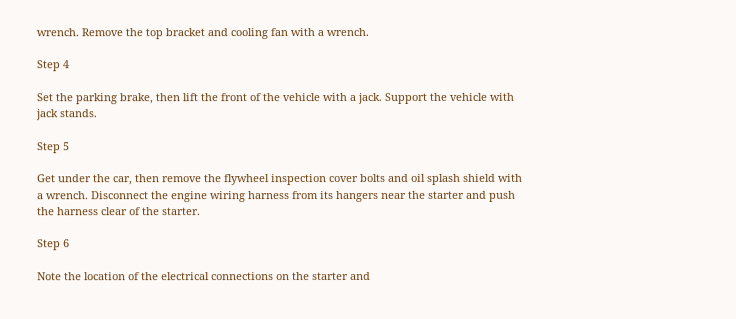wrench. Remove the top bracket and cooling fan with a wrench.

Step 4

Set the parking brake, then lift the front of the vehicle with a jack. Support the vehicle with jack stands.

Step 5

Get under the car, then remove the flywheel inspection cover bolts and oil splash shield with a wrench. Disconnect the engine wiring harness from its hangers near the starter and push the harness clear of the starter.

Step 6

Note the location of the electrical connections on the starter and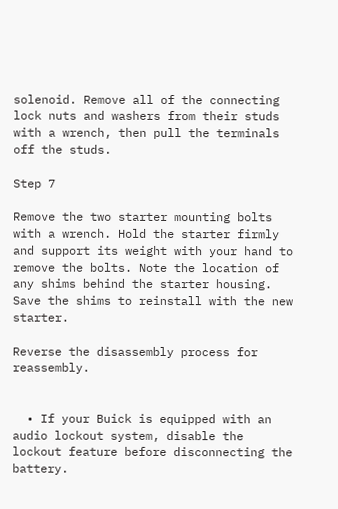solenoid. Remove all of the connecting lock nuts and washers from their studs with a wrench, then pull the terminals off the studs.

Step 7

Remove the two starter mounting bolts with a wrench. Hold the starter firmly and support its weight with your hand to remove the bolts. Note the location of any shims behind the starter housing. Save the shims to reinstall with the new starter.

Reverse the disassembly process for reassembly.


  • If your Buick is equipped with an audio lockout system, disable the lockout feature before disconnecting the battery.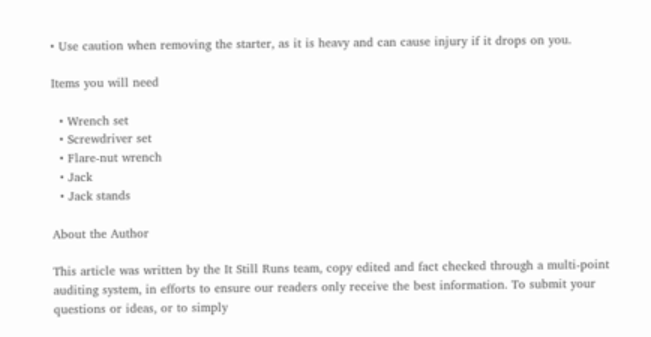• Use caution when removing the starter, as it is heavy and can cause injury if it drops on you.

Items you will need

  • Wrench set
  • Screwdriver set
  • Flare-nut wrench
  • Jack
  • Jack stands

About the Author

This article was written by the It Still Runs team, copy edited and fact checked through a multi-point auditing system, in efforts to ensure our readers only receive the best information. To submit your questions or ideas, or to simply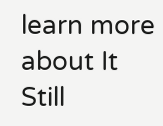learn more about It Still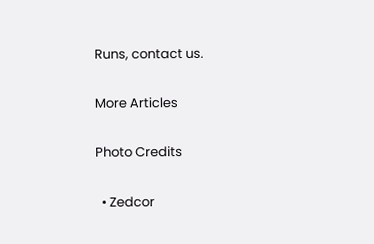Runs, contact us.

More Articles

Photo Credits

  • Zedcor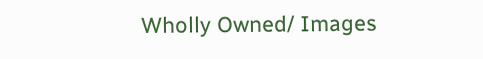Wholly Owned/ Images